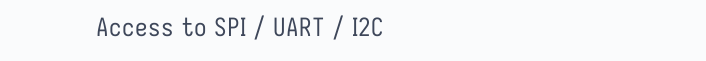Access to SPI / UART / I2C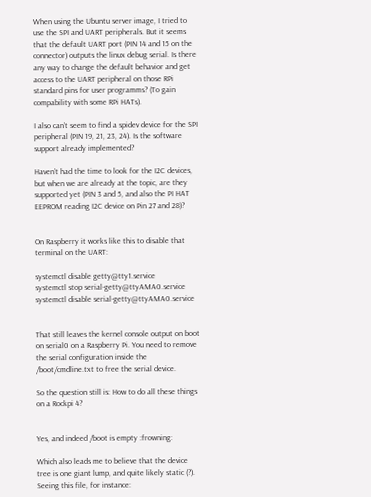When using the Ubuntu server image, I tried to use the SPI and UART peripherals. But it seems that the default UART port (PIN 14 and 15 on the connector) outputs the linux debug serial. Is there any way to change the default behavior and get access to the UART peripheral on those RPi standard pins for user programms? (To gain compability with some RPi HATs).

I also can’t seem to find a spidev device for the SPI peripheral (PIN 19, 21, 23, 24). Is the software support already implemented?

Haven’t had the time to look for the I2C devices, but when we are already at the topic, are they supported yet (PIN 3 and 5, and also the PI HAT EEPROM reading I2C device on Pin 27 and 28)?


On Raspberry it works like this to disable that terminal on the UART:

systemctl disable getty@tty1.service
systemctl stop serial-getty@ttyAMA0.service
systemctl disable serial-getty@ttyAMA0.service


That still leaves the kernel console output on boot on serial0 on a Raspberry Pi. You need to remove the serial configuration inside the /boot/cmdline.txt to free the serial device.

So the question still is: How to do all these things on a Rockpi 4?


Yes, and indeed /boot is empty :frowning:

Which also leads me to believe that the device tree is one giant lump, and quite likely static (?). Seeing this file, for instance: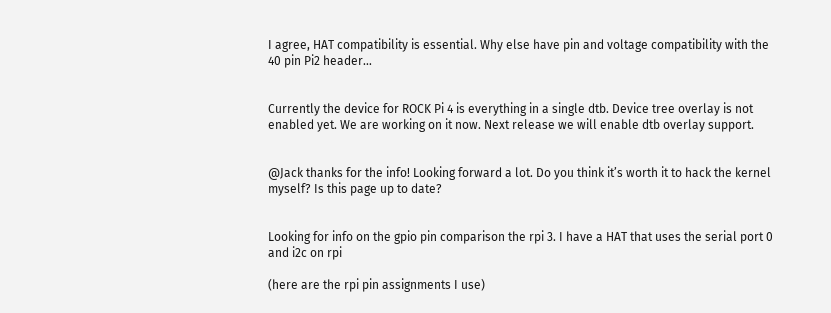I agree, HAT compatibility is essential. Why else have pin and voltage compatibility with the 40 pin Pi2 header…


Currently the device for ROCK Pi 4 is everything in a single dtb. Device tree overlay is not enabled yet. We are working on it now. Next release we will enable dtb overlay support.


@Jack thanks for the info! Looking forward a lot. Do you think it’s worth it to hack the kernel myself? Is this page up to date?


Looking for info on the gpio pin comparison the rpi 3. I have a HAT that uses the serial port 0 and i2c on rpi

(here are the rpi pin assignments I use)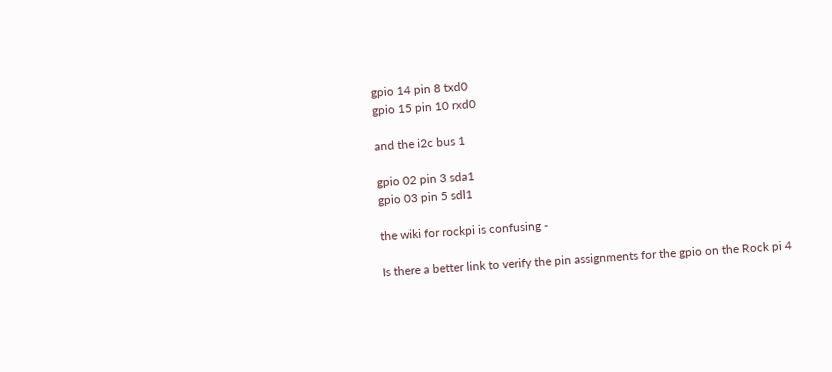gpio 14 pin 8 txd0
gpio 15 pin 10 rxd0

and the i2c bus 1

gpio 02 pin 3 sda1
gpio 03 pin 5 sdl1

the wiki for rockpi is confusing -

Is there a better link to verify the pin assignments for the gpio on the Rock pi 4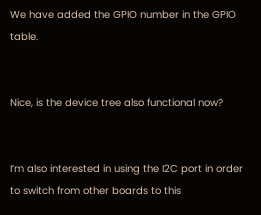We have added the GPIO number in the GPIO table.


Nice, is the device tree also functional now?


I’m also interested in using the I2C port in order to switch from other boards to this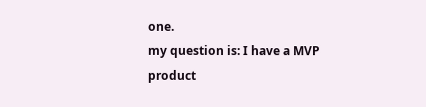one.
my question is: I have a MVP product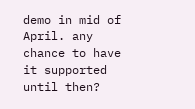demo in mid of April. any chance to have it supported until then?